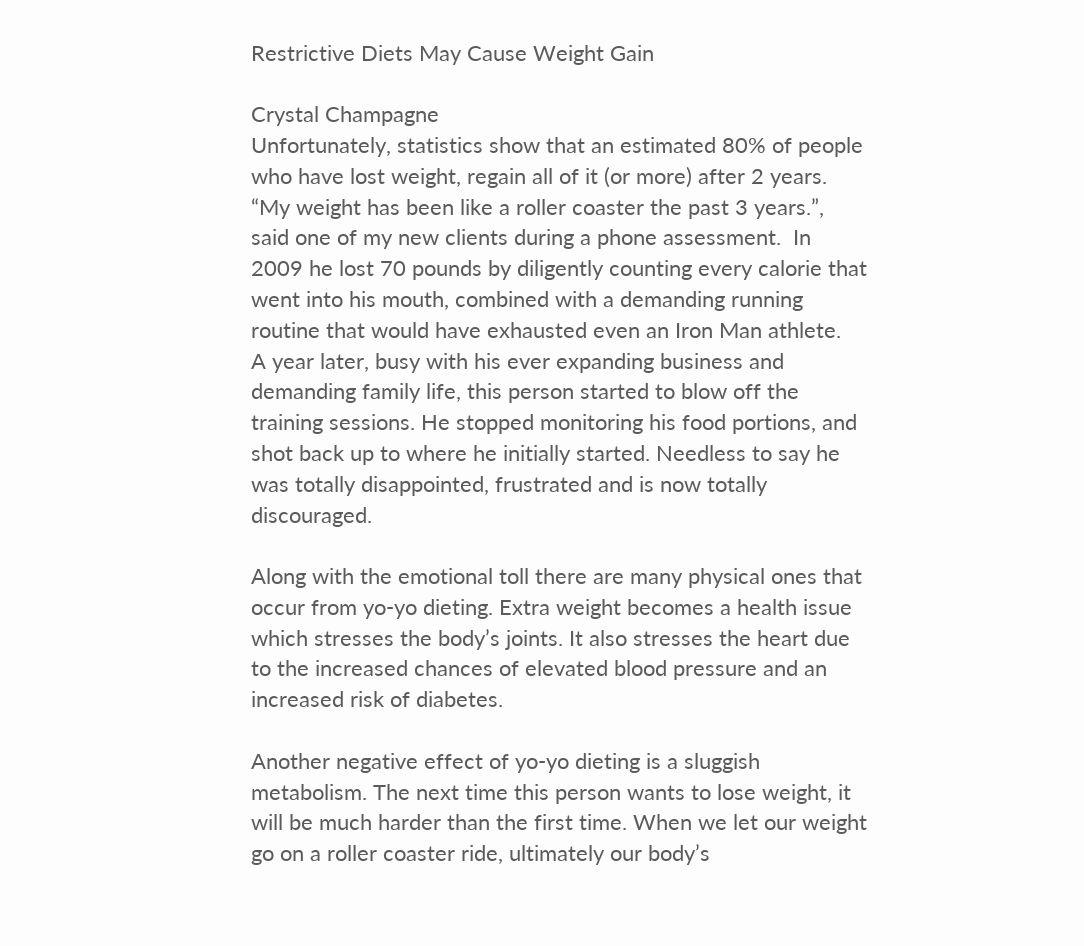Restrictive Diets May Cause Weight Gain

Crystal Champagne
Unfortunately, statistics show that an estimated 80% of people who have lost weight, regain all of it (or more) after 2 years. “My weight has been like a roller coaster the past 3 years.”, said one of my new clients during a phone assessment.  In 2009 he lost 70 pounds by diligently counting every calorie that went into his mouth, combined with a demanding running routine that would have exhausted even an Iron Man athlete.  A year later, busy with his ever expanding business and demanding family life, this person started to blow off the training sessions. He stopped monitoring his food portions, and shot back up to where he initially started. Needless to say he was totally disappointed, frustrated and is now totally discouraged.

Along with the emotional toll there are many physical ones that occur from yo-yo dieting. Extra weight becomes a health issue which stresses the body’s joints. It also stresses the heart due to the increased chances of elevated blood pressure and an increased risk of diabetes.

Another negative effect of yo-yo dieting is a sluggish metabolism. The next time this person wants to lose weight, it will be much harder than the first time. When we let our weight go on a roller coaster ride, ultimately our body’s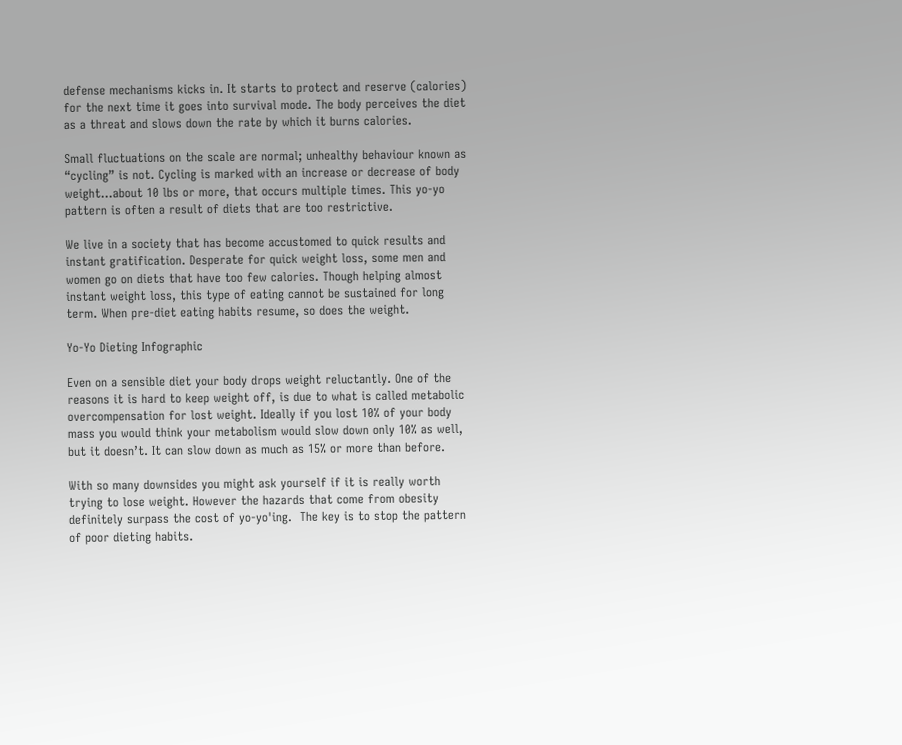defense mechanisms kicks in. It starts to protect and reserve (calories) for the next time it goes into survival mode. The body perceives the diet as a threat and slows down the rate by which it burns calories.

Small fluctuations on the scale are normal; unhealthy behaviour known as “cycling” is not. Cycling is marked with an increase or decrease of body weight...about 10 lbs or more, that occurs multiple times. This yo-yo pattern is often a result of diets that are too restrictive.

We live in a society that has become accustomed to quick results and instant gratification. Desperate for quick weight loss, some men and women go on diets that have too few calories. Though helping almost instant weight loss, this type of eating cannot be sustained for long term. When pre-diet eating habits resume, so does the weight.

Yo-Yo Dieting Infographic

Even on a sensible diet your body drops weight reluctantly. One of the reasons it is hard to keep weight off, is due to what is called metabolic overcompensation for lost weight. Ideally if you lost 10% of your body mass you would think your metabolism would slow down only 10% as well, but it doesn’t. It can slow down as much as 15% or more than before.

With so many downsides you might ask yourself if it is really worth trying to lose weight. However the hazards that come from obesity definitely surpass the cost of yo-yo'ing.  The key is to stop the pattern of poor dieting habits.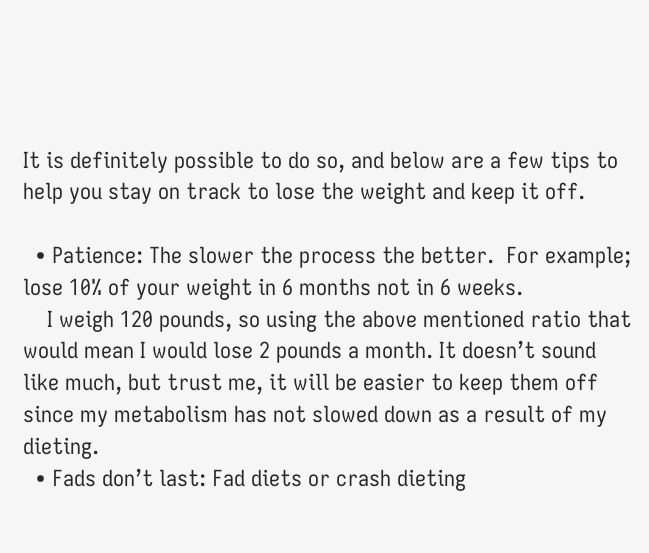It is definitely possible to do so, and below are a few tips to help you stay on track to lose the weight and keep it off.

  • Patience: The slower the process the better.  For example; lose 10% of your weight in 6 months not in 6 weeks.
    I weigh 120 pounds, so using the above mentioned ratio that would mean I would lose 2 pounds a month. It doesn’t sound like much, but trust me, it will be easier to keep them off since my metabolism has not slowed down as a result of my dieting.
  • Fads don’t last: Fad diets or crash dieting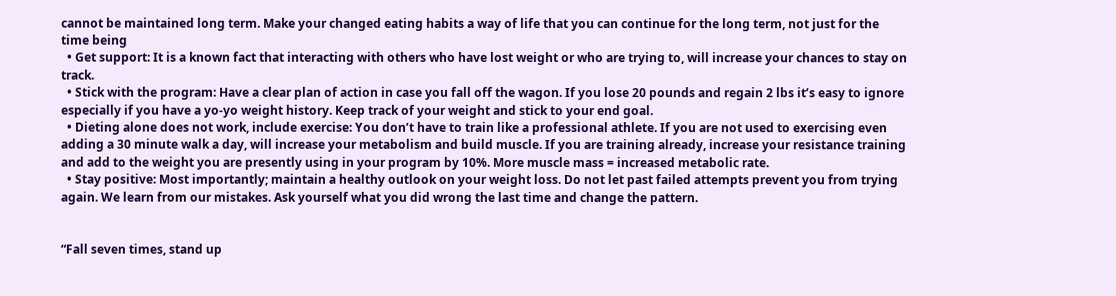cannot be maintained long term. Make your changed eating habits a way of life that you can continue for the long term, not just for the time being
  • Get support: It is a known fact that interacting with others who have lost weight or who are trying to, will increase your chances to stay on track.
  • Stick with the program: Have a clear plan of action in case you fall off the wagon. If you lose 20 pounds and regain 2 lbs it’s easy to ignore especially if you have a yo-yo weight history. Keep track of your weight and stick to your end goal.
  • Dieting alone does not work, include exercise: You don’t have to train like a professional athlete. If you are not used to exercising even adding a 30 minute walk a day, will increase your metabolism and build muscle. If you are training already, increase your resistance training and add to the weight you are presently using in your program by 10%. More muscle mass = increased metabolic rate.
  • Stay positive: Most importantly; maintain a healthy outlook on your weight loss. Do not let past failed attempts prevent you from trying again. We learn from our mistakes. Ask yourself what you did wrong the last time and change the pattern.


“Fall seven times, stand up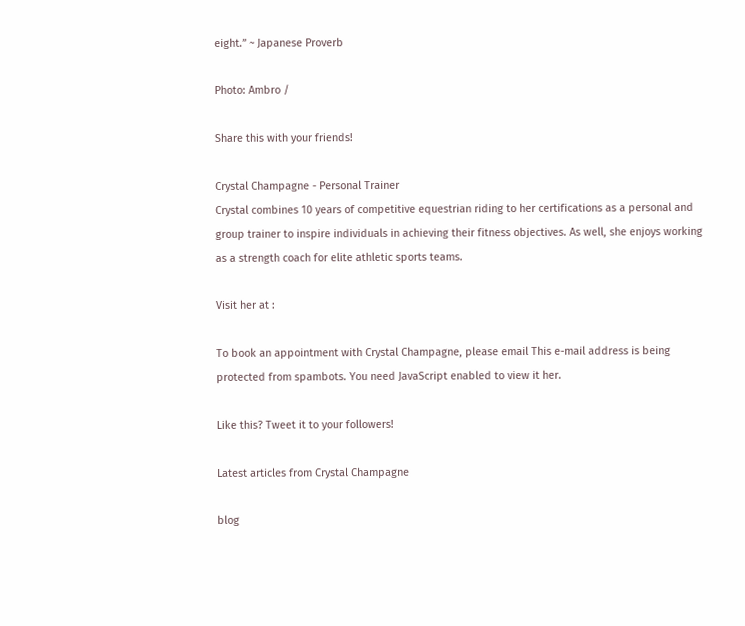eight.” ~ Japanese Proverb

Photo: Ambro /

Share this with your friends!

Crystal Champagne - Personal Trainer
Crystal combines 10 years of competitive equestrian riding to her certifications as a personal and group trainer to inspire individuals in achieving their fitness objectives. As well, she enjoys working as a strength coach for elite athletic sports teams.

Visit her at :

To book an appointment with Crystal Champagne, please email This e-mail address is being protected from spambots. You need JavaScript enabled to view it her.

Like this? Tweet it to your followers!

Latest articles from Crystal Champagne

blog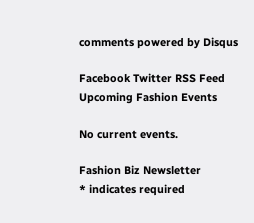comments powered by Disqus

Facebook Twitter RSS Feed
Upcoming Fashion Events

No current events.

Fashion Biz Newsletter
* indicates required